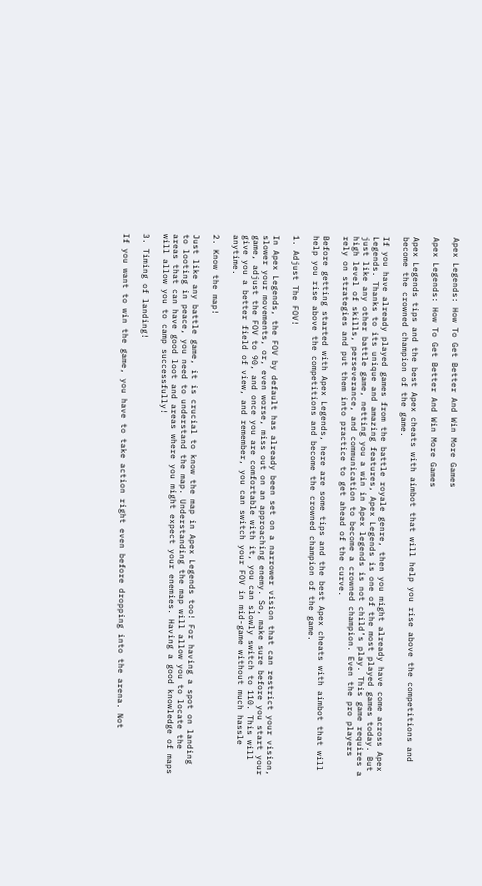Apex Legends: How To Get Better And Win More Games

Apex Legends: How To Get Better And Win More Games

Apex Legends tips and the best Apex cheats with aimbot that will help you rise above the competitions and become the crowned champion of the game.

If you have already played games from the battle royale genre, then you might already have come across Apex Legends. Thanks to its unique and amazing features, Apex Legends is one of the most played games today. But just like any other battle game, netting you a win in Apex legends is not child’s play. This game requires a high level of skills, perseverance, and communication to become a crowned champion. Even the pro players rely on strategies and put them into practice to get ahead of the curve.

Before getting started with Apex Legends, here are some tips and the best Apex cheats with aimbot that will help you rise above the competitions and become the crowned champion of the game.

1. Adjust The FOV!

In Apex Legends, the FOV by default has already been set on a narrower vision that can restrict your vision, slower your movements, or, even worse, miss out on an approaching enemy. So, make sure before you start your game, adjust the FOV to 90, and once you are comfortable with it, you can slowly switch to 110. This will give you a better field of view, and remember, you can switch your FOV in mid-game without much hassle anytime.

2. Know the map!

Just like any battle game, it is crucial to know the map in Apex Legends too! For having a spot on landing to looting in peace, you need to understand the map. Understanding the map will allow you to locate the areas that can have good loot and areas where you might expect your enemies. Having a good knowledge of maps will allow you to camp successfully!

3. Timing of landing!

If you want to win the game, you have to take action right even before dropping into the arena. Not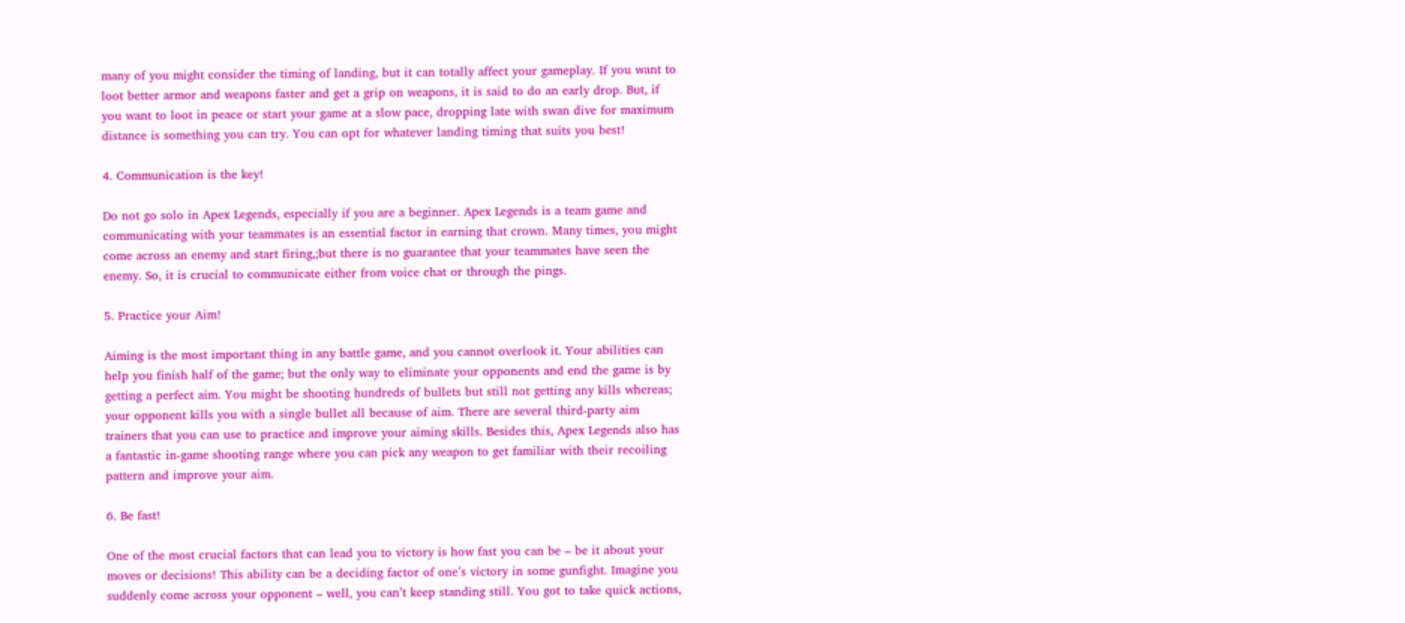many of you might consider the timing of landing, but it can totally affect your gameplay. If you want to loot better armor and weapons faster and get a grip on weapons, it is said to do an early drop. But, if you want to loot in peace or start your game at a slow pace, dropping late with swan dive for maximum distance is something you can try. You can opt for whatever landing timing that suits you best!

4. Communication is the key!

Do not go solo in Apex Legends, especially if you are a beginner. Apex Legends is a team game and communicating with your teammates is an essential factor in earning that crown. Many times, you might come across an enemy and start firing,;but there is no guarantee that your teammates have seen the enemy. So, it is crucial to communicate either from voice chat or through the pings.

5. Practice your Aim!

Aiming is the most important thing in any battle game, and you cannot overlook it. Your abilities can help you finish half of the game; but the only way to eliminate your opponents and end the game is by getting a perfect aim. You might be shooting hundreds of bullets but still not getting any kills whereas; your opponent kills you with a single bullet all because of aim. There are several third-party aim trainers that you can use to practice and improve your aiming skills. Besides this, Apex Legends also has a fantastic in-game shooting range where you can pick any weapon to get familiar with their recoiling pattern and improve your aim.

6. Be fast!

One of the most crucial factors that can lead you to victory is how fast you can be – be it about your moves or decisions! This ability can be a deciding factor of one’s victory in some gunfight. Imagine you suddenly come across your opponent – well, you can’t keep standing still. You got to take quick actions,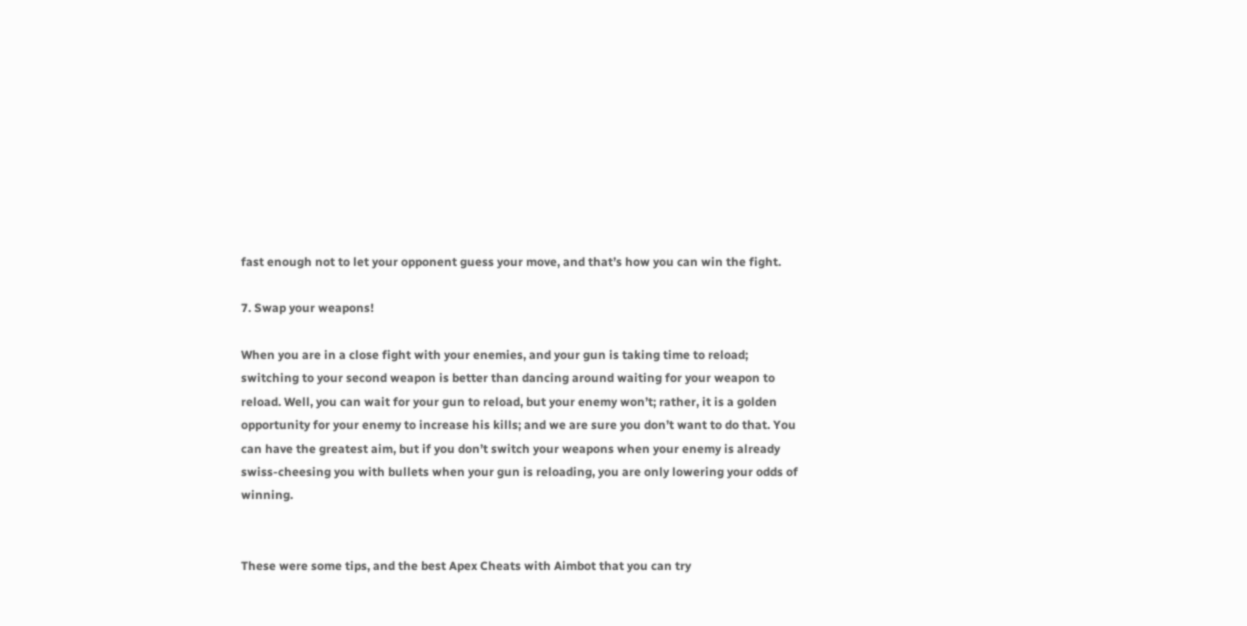fast enough not to let your opponent guess your move, and that’s how you can win the fight.

7. Swap your weapons!

When you are in a close fight with your enemies, and your gun is taking time to reload; switching to your second weapon is better than dancing around waiting for your weapon to reload. Well, you can wait for your gun to reload, but your enemy won’t; rather, it is a golden opportunity for your enemy to increase his kills; and we are sure you don’t want to do that. You can have the greatest aim, but if you don’t switch your weapons when your enemy is already swiss-cheesing you with bullets when your gun is reloading, you are only lowering your odds of winning.


These were some tips, and the best Apex Cheats with Aimbot that you can try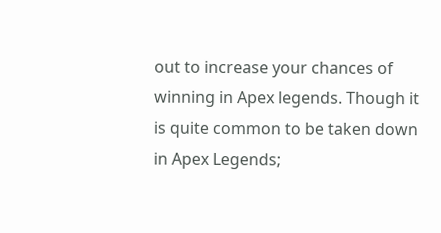out to increase your chances of winning in Apex legends. Though it is quite common to be taken down in Apex Legends;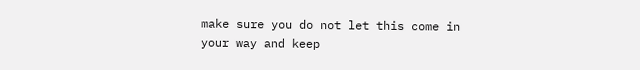make sure you do not let this come in your way and keep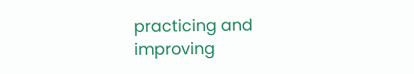practicing and improving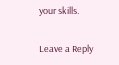your skills.

Leave a Reply